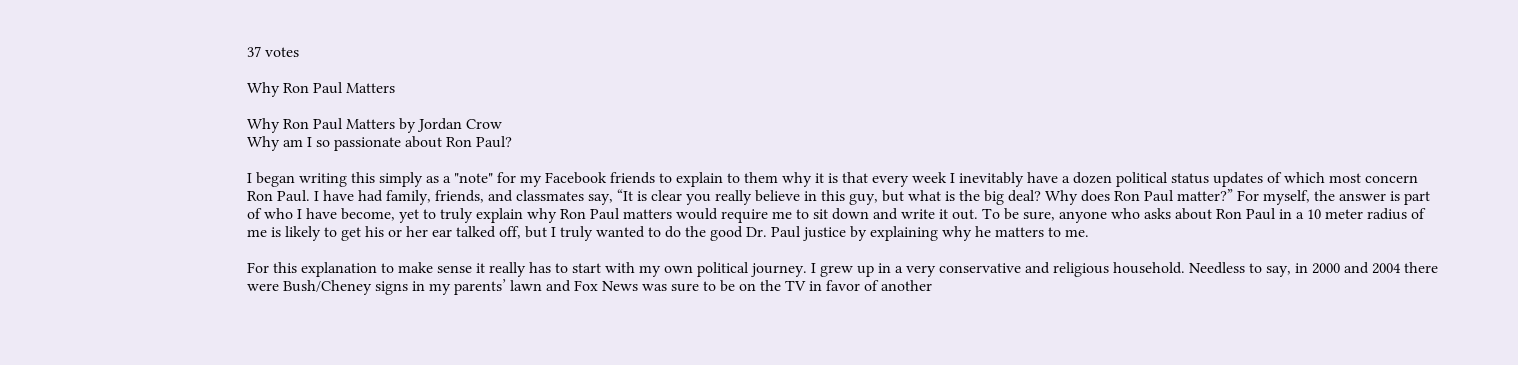37 votes

Why Ron Paul Matters

Why Ron Paul Matters by Jordan Crow
Why am I so passionate about Ron Paul?

I began writing this simply as a "note" for my Facebook friends to explain to them why it is that every week I inevitably have a dozen political status updates of which most concern Ron Paul. I have had family, friends, and classmates say, “It is clear you really believe in this guy, but what is the big deal? Why does Ron Paul matter?” For myself, the answer is part of who I have become, yet to truly explain why Ron Paul matters would require me to sit down and write it out. To be sure, anyone who asks about Ron Paul in a 10 meter radius of me is likely to get his or her ear talked off, but I truly wanted to do the good Dr. Paul justice by explaining why he matters to me.

For this explanation to make sense it really has to start with my own political journey. I grew up in a very conservative and religious household. Needless to say, in 2000 and 2004 there were Bush/Cheney signs in my parents’ lawn and Fox News was sure to be on the TV in favor of another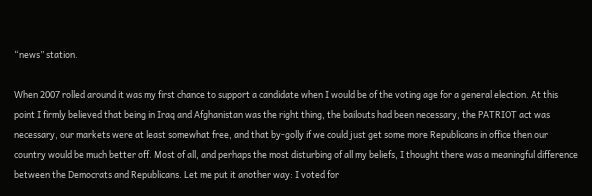“news” station.

When 2007 rolled around it was my first chance to support a candidate when I would be of the voting age for a general election. At this point I firmly believed that being in Iraq and Afghanistan was the right thing, the bailouts had been necessary, the PATRIOT act was necessary, our markets were at least somewhat free, and that by-golly if we could just get some more Republicans in office then our country would be much better off. Most of all, and perhaps the most disturbing of all my beliefs, I thought there was a meaningful difference between the Democrats and Republicans. Let me put it another way: I voted for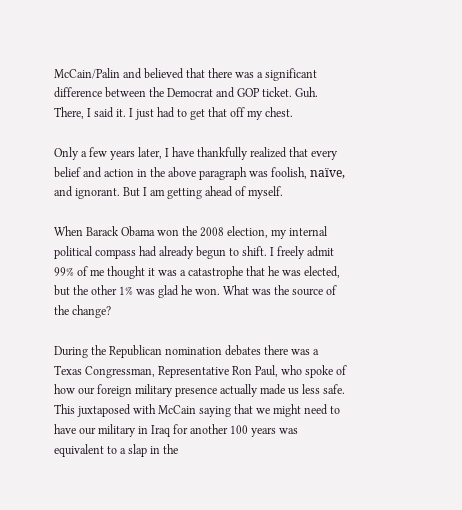McCain/Palin and believed that there was a significant difference between the Democrat and GOP ticket. Guh. There, I said it. I just had to get that off my chest.

Only a few years later, I have thankfully realized that every belief and action in the above paragraph was foolish, naïve, and ignorant. But I am getting ahead of myself.

When Barack Obama won the 2008 election, my internal political compass had already begun to shift. I freely admit 99% of me thought it was a catastrophe that he was elected, but the other 1% was glad he won. What was the source of the change?

During the Republican nomination debates there was a Texas Congressman, Representative Ron Paul, who spoke of how our foreign military presence actually made us less safe. This juxtaposed with McCain saying that we might need to have our military in Iraq for another 100 years was equivalent to a slap in the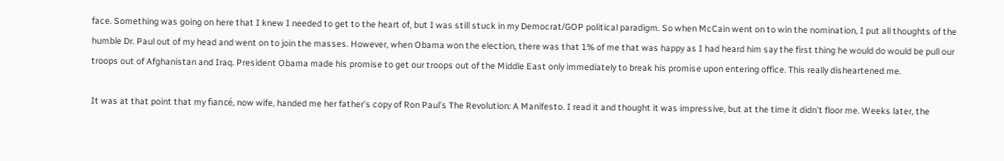face. Something was going on here that I knew I needed to get to the heart of, but I was still stuck in my Democrat/GOP political paradigm. So when McCain went on to win the nomination, I put all thoughts of the humble Dr. Paul out of my head and went on to join the masses. However, when Obama won the election, there was that 1% of me that was happy as I had heard him say the first thing he would do would be pull our troops out of Afghanistan and Iraq. President Obama made his promise to get our troops out of the Middle East only immediately to break his promise upon entering office. This really disheartened me.

It was at that point that my fiancé, now wife, handed me her father’s copy of Ron Paul’s The Revolution: A Manifesto. I read it and thought it was impressive, but at the time it didn’t floor me. Weeks later, the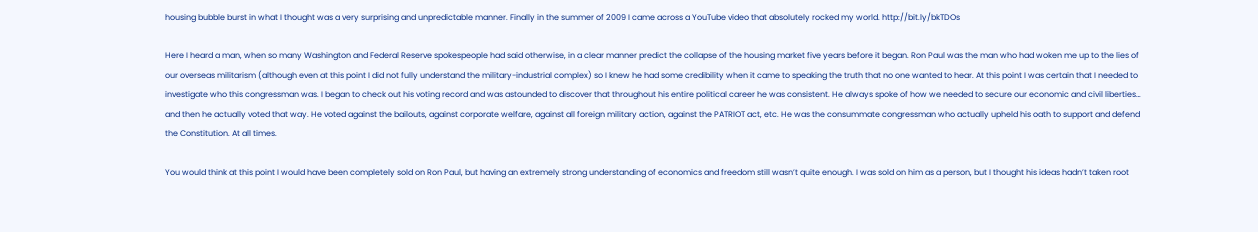housing bubble burst in what I thought was a very surprising and unpredictable manner. Finally in the summer of 2009 I came across a YouTube video that absolutely rocked my world. http://bit.ly/bkTDOs

Here I heard a man, when so many Washington and Federal Reserve spokespeople had said otherwise, in a clear manner predict the collapse of the housing market five years before it began. Ron Paul was the man who had woken me up to the lies of our overseas militarism (although even at this point I did not fully understand the military-industrial complex) so I knew he had some credibility when it came to speaking the truth that no one wanted to hear. At this point I was certain that I needed to investigate who this congressman was. I began to check out his voting record and was astounded to discover that throughout his entire political career he was consistent. He always spoke of how we needed to secure our economic and civil liberties… and then he actually voted that way. He voted against the bailouts, against corporate welfare, against all foreign military action, against the PATRIOT act, etc. He was the consummate congressman who actually upheld his oath to support and defend the Constitution. At all times.

You would think at this point I would have been completely sold on Ron Paul, but having an extremely strong understanding of economics and freedom still wasn’t quite enough. I was sold on him as a person, but I thought his ideas hadn’t taken root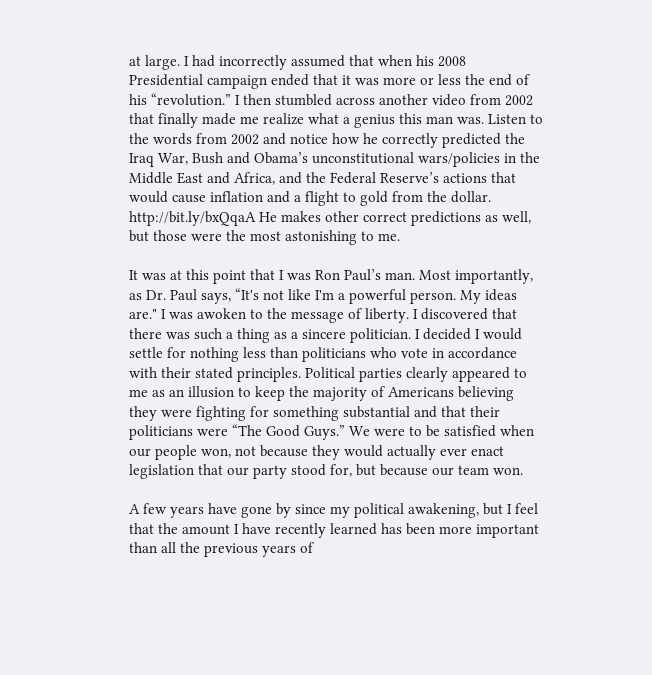at large. I had incorrectly assumed that when his 2008 Presidential campaign ended that it was more or less the end of his “revolution.” I then stumbled across another video from 2002 that finally made me realize what a genius this man was. Listen to the words from 2002 and notice how he correctly predicted the Iraq War, Bush and Obama’s unconstitutional wars/policies in the Middle East and Africa, and the Federal Reserve’s actions that would cause inflation and a flight to gold from the dollar. http://bit.ly/bxQqaA He makes other correct predictions as well, but those were the most astonishing to me.

It was at this point that I was Ron Paul’s man. Most importantly, as Dr. Paul says, “It's not like I'm a powerful person. My ideas are." I was awoken to the message of liberty. I discovered that there was such a thing as a sincere politician. I decided I would settle for nothing less than politicians who vote in accordance with their stated principles. Political parties clearly appeared to me as an illusion to keep the majority of Americans believing they were fighting for something substantial and that their politicians were “The Good Guys.” We were to be satisfied when our people won, not because they would actually ever enact legislation that our party stood for, but because our team won.

A few years have gone by since my political awakening, but I feel that the amount I have recently learned has been more important than all the previous years of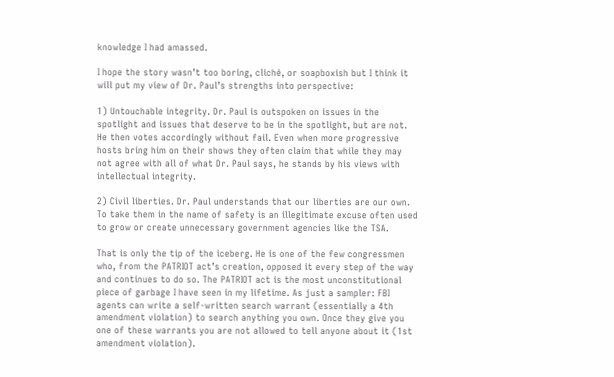knowledge I had amassed.

I hope the story wasn’t too boring, cliché, or soapboxish but I think it will put my view of Dr. Paul’s strengths into perspective:

1) Untouchable integrity. Dr. Paul is outspoken on issues in the spotlight and issues that deserve to be in the spotlight, but are not. He then votes accordingly without fail. Even when more progressive hosts bring him on their shows they often claim that while they may not agree with all of what Dr. Paul says, he stands by his views with intellectual integrity.

2) Civil liberties. Dr. Paul understands that our liberties are our own. To take them in the name of safety is an illegitimate excuse often used to grow or create unnecessary government agencies like the TSA.

That is only the tip of the iceberg. He is one of the few congressmen who, from the PATRIOT act’s creation, opposed it every step of the way and continues to do so. The PATRIOT act is the most unconstitutional piece of garbage I have seen in my lifetime. As just a sampler: FBI agents can write a self-written search warrant (essentially a 4th amendment violation) to search anything you own. Once they give you one of these warrants you are not allowed to tell anyone about it (1st amendment violation).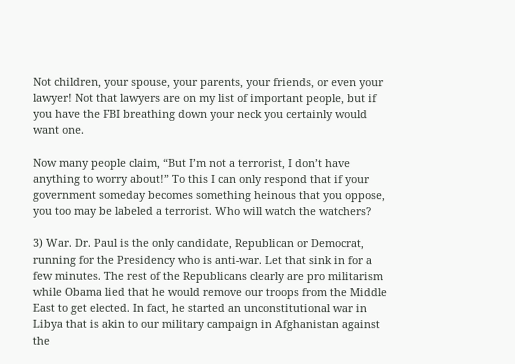Not children, your spouse, your parents, your friends, or even your lawyer! Not that lawyers are on my list of important people, but if you have the FBI breathing down your neck you certainly would want one.

Now many people claim, “But I’m not a terrorist, I don’t have anything to worry about!” To this I can only respond that if your government someday becomes something heinous that you oppose, you too may be labeled a terrorist. Who will watch the watchers?

3) War. Dr. Paul is the only candidate, Republican or Democrat, running for the Presidency who is anti-war. Let that sink in for a few minutes. The rest of the Republicans clearly are pro militarism while Obama lied that he would remove our troops from the Middle East to get elected. In fact, he started an unconstitutional war in Libya that is akin to our military campaign in Afghanistan against the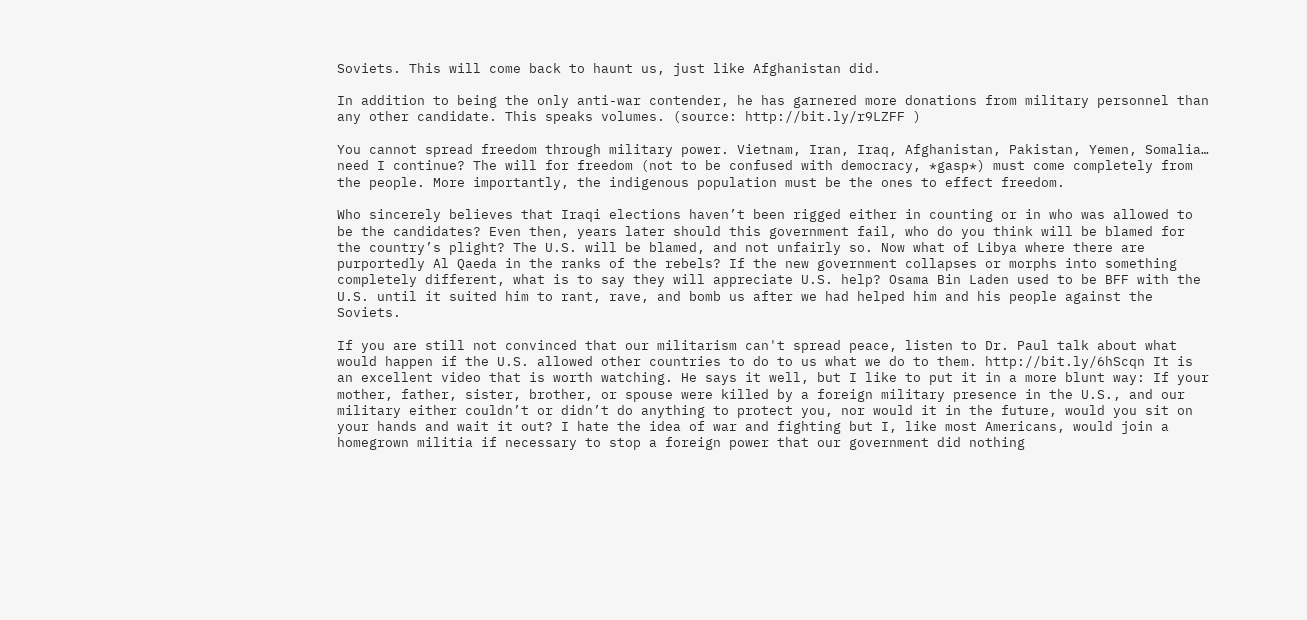Soviets. This will come back to haunt us, just like Afghanistan did.

In addition to being the only anti-war contender, he has garnered more donations from military personnel than any other candidate. This speaks volumes. (source: http://bit.ly/r9LZFF )

You cannot spread freedom through military power. Vietnam, Iran, Iraq, Afghanistan, Pakistan, Yemen, Somalia… need I continue? The will for freedom (not to be confused with democracy, *gasp*) must come completely from the people. More importantly, the indigenous population must be the ones to effect freedom.

Who sincerely believes that Iraqi elections haven’t been rigged either in counting or in who was allowed to be the candidates? Even then, years later should this government fail, who do you think will be blamed for the country’s plight? The U.S. will be blamed, and not unfairly so. Now what of Libya where there are purportedly Al Qaeda in the ranks of the rebels? If the new government collapses or morphs into something completely different, what is to say they will appreciate U.S. help? Osama Bin Laden used to be BFF with the U.S. until it suited him to rant, rave, and bomb us after we had helped him and his people against the Soviets.

If you are still not convinced that our militarism can't spread peace, listen to Dr. Paul talk about what would happen if the U.S. allowed other countries to do to us what we do to them. http://bit.ly/6hScqn It is an excellent video that is worth watching. He says it well, but I like to put it in a more blunt way: If your mother, father, sister, brother, or spouse were killed by a foreign military presence in the U.S., and our military either couldn’t or didn’t do anything to protect you, nor would it in the future, would you sit on your hands and wait it out? I hate the idea of war and fighting but I, like most Americans, would join a homegrown militia if necessary to stop a foreign power that our government did nothing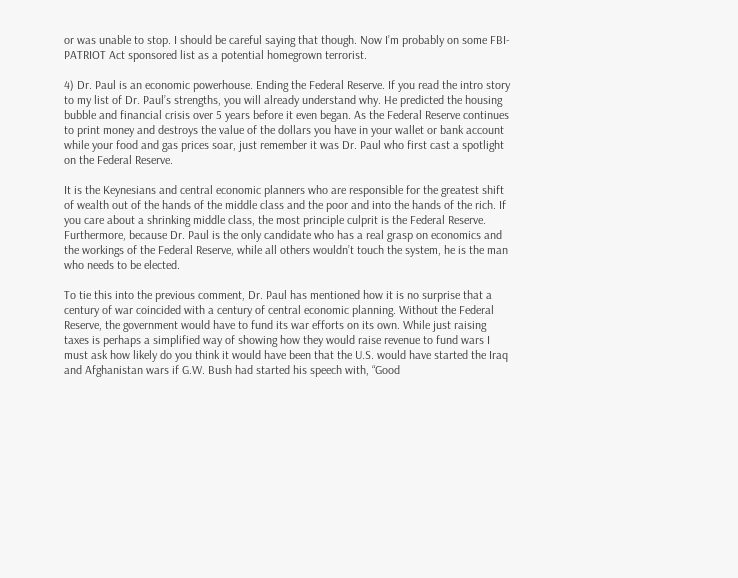or was unable to stop. I should be careful saying that though. Now I’m probably on some FBI-PATRIOT Act sponsored list as a potential homegrown terrorist.

4) Dr. Paul is an economic powerhouse. Ending the Federal Reserve. If you read the intro story to my list of Dr. Paul’s strengths, you will already understand why. He predicted the housing bubble and financial crisis over 5 years before it even began. As the Federal Reserve continues to print money and destroys the value of the dollars you have in your wallet or bank account while your food and gas prices soar, just remember it was Dr. Paul who first cast a spotlight on the Federal Reserve.

It is the Keynesians and central economic planners who are responsible for the greatest shift of wealth out of the hands of the middle class and the poor and into the hands of the rich. If you care about a shrinking middle class, the most principle culprit is the Federal Reserve. Furthermore, because Dr. Paul is the only candidate who has a real grasp on economics and the workings of the Federal Reserve, while all others wouldn’t touch the system, he is the man who needs to be elected.

To tie this into the previous comment, Dr. Paul has mentioned how it is no surprise that a century of war coincided with a century of central economic planning. Without the Federal Reserve, the government would have to fund its war efforts on its own. While just raising taxes is perhaps a simplified way of showing how they would raise revenue to fund wars I must ask how likely do you think it would have been that the U.S. would have started the Iraq and Afghanistan wars if G.W. Bush had started his speech with, “Good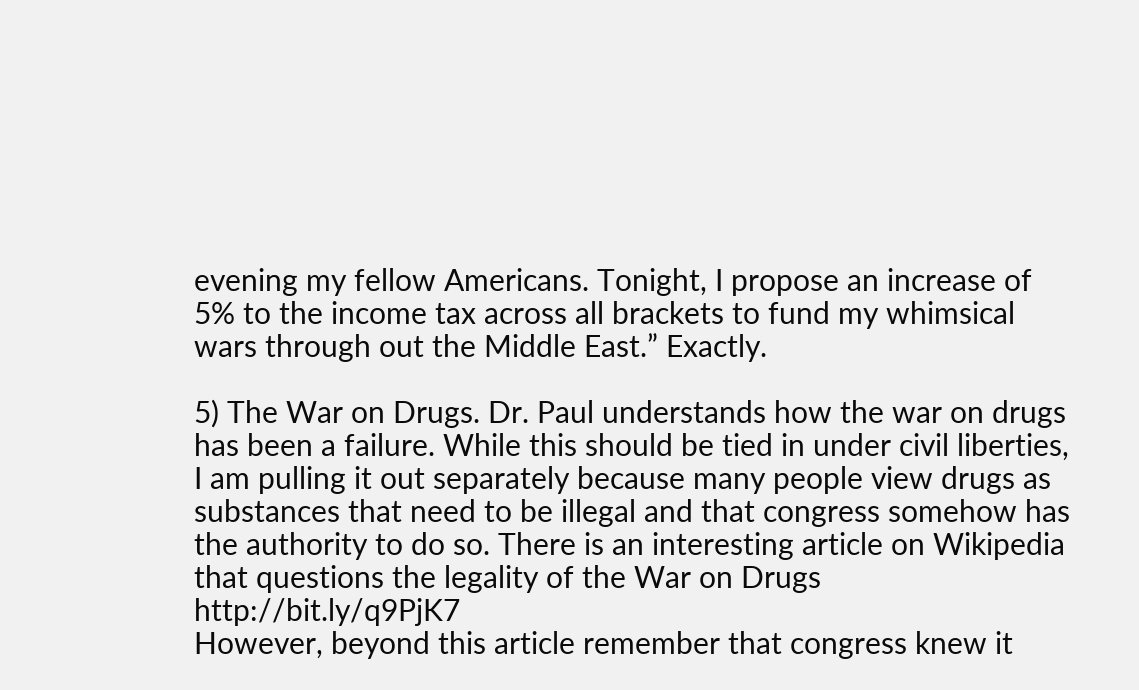evening my fellow Americans. Tonight, I propose an increase of 5% to the income tax across all brackets to fund my whimsical wars through out the Middle East.” Exactly.

5) The War on Drugs. Dr. Paul understands how the war on drugs has been a failure. While this should be tied in under civil liberties, I am pulling it out separately because many people view drugs as substances that need to be illegal and that congress somehow has the authority to do so. There is an interesting article on Wikipedia that questions the legality of the War on Drugs http://bit.ly/q9PjK7
However, beyond this article remember that congress knew it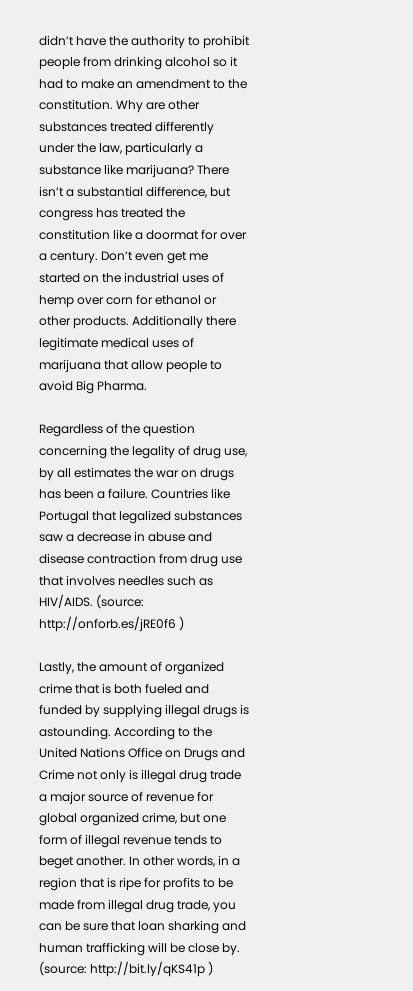didn’t have the authority to prohibit people from drinking alcohol so it had to make an amendment to the constitution. Why are other substances treated differently under the law, particularly a substance like marijuana? There isn’t a substantial difference, but congress has treated the constitution like a doormat for over a century. Don’t even get me started on the industrial uses of hemp over corn for ethanol or other products. Additionally there legitimate medical uses of marijuana that allow people to avoid Big Pharma.

Regardless of the question concerning the legality of drug use, by all estimates the war on drugs has been a failure. Countries like Portugal that legalized substances saw a decrease in abuse and disease contraction from drug use that involves needles such as HIV/AIDS. (source: http://onforb.es/jRE0f6 )

Lastly, the amount of organized crime that is both fueled and funded by supplying illegal drugs is astounding. According to the United Nations Office on Drugs and Crime not only is illegal drug trade a major source of revenue for global organized crime, but one form of illegal revenue tends to beget another. In other words, in a region that is ripe for profits to be made from illegal drug trade, you can be sure that loan sharking and human trafficking will be close by. (source: http://bit.ly/qKS41p )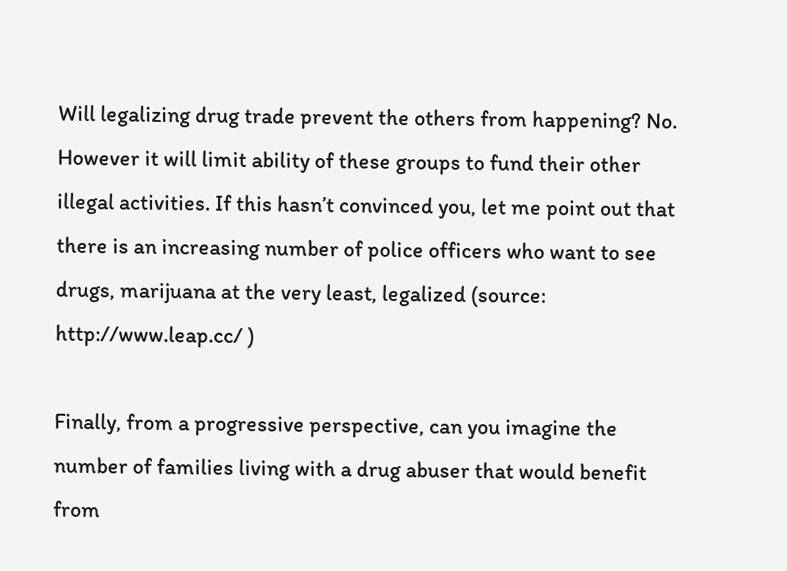Will legalizing drug trade prevent the others from happening? No. However it will limit ability of these groups to fund their other illegal activities. If this hasn’t convinced you, let me point out that there is an increasing number of police officers who want to see drugs, marijuana at the very least, legalized (source: http://www.leap.cc/ )

Finally, from a progressive perspective, can you imagine the number of families living with a drug abuser that would benefit from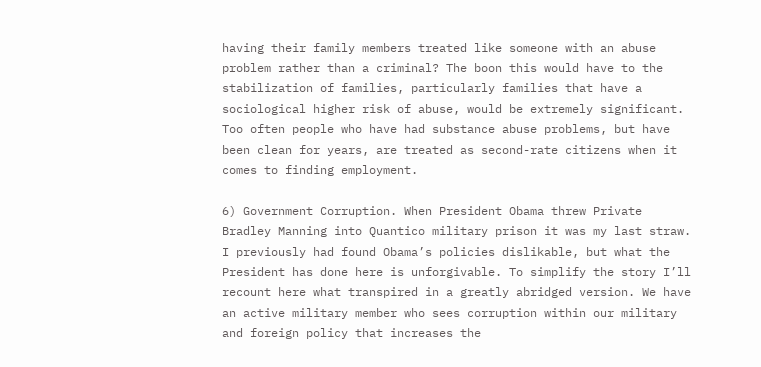having their family members treated like someone with an abuse problem rather than a criminal? The boon this would have to the stabilization of families, particularly families that have a sociological higher risk of abuse, would be extremely significant. Too often people who have had substance abuse problems, but have been clean for years, are treated as second-rate citizens when it comes to finding employment.

6) Government Corruption. When President Obama threw Private Bradley Manning into Quantico military prison it was my last straw. I previously had found Obama’s policies dislikable, but what the President has done here is unforgivable. To simplify the story I’ll recount here what transpired in a greatly abridged version. We have an active military member who sees corruption within our military and foreign policy that increases the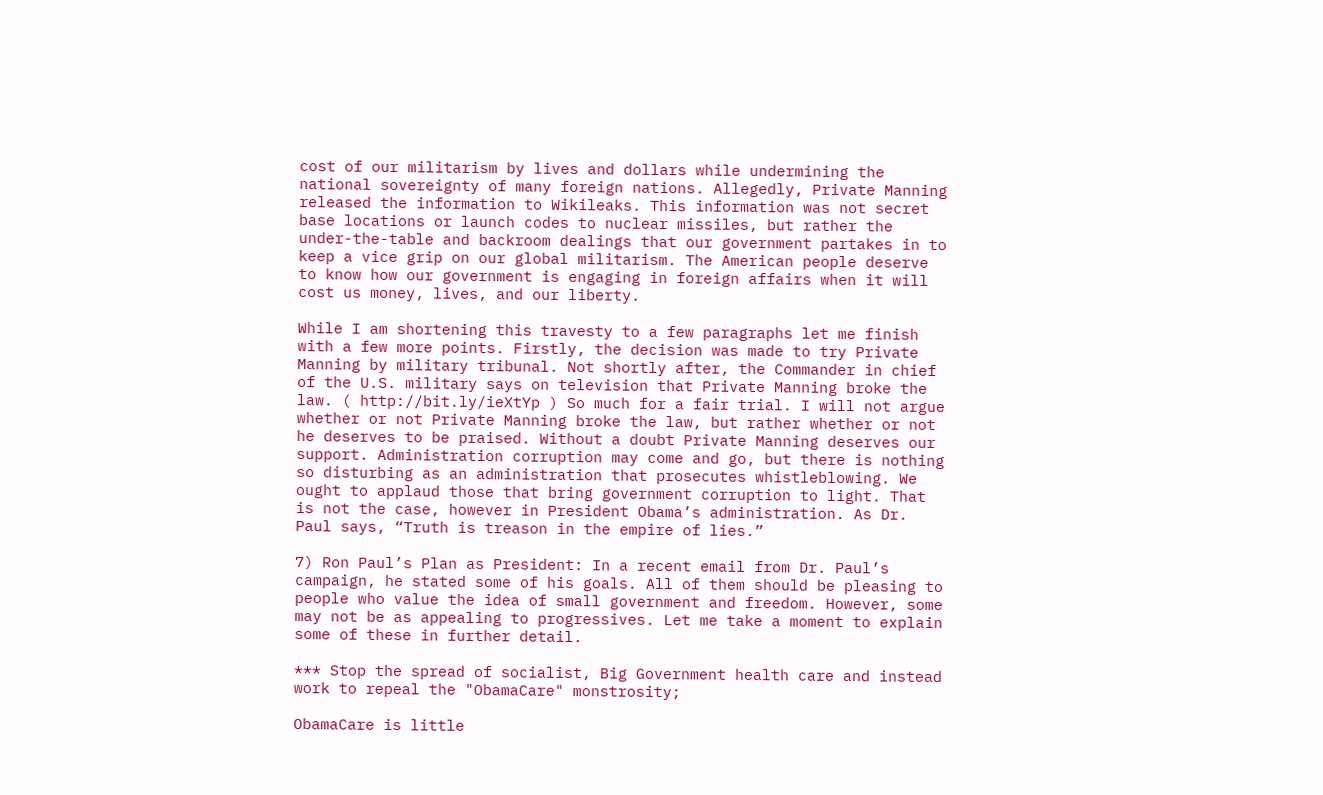cost of our militarism by lives and dollars while undermining the national sovereignty of many foreign nations. Allegedly, Private Manning released the information to Wikileaks. This information was not secret base locations or launch codes to nuclear missiles, but rather the under-the-table and backroom dealings that our government partakes in to keep a vice grip on our global militarism. The American people deserve to know how our government is engaging in foreign affairs when it will cost us money, lives, and our liberty.

While I am shortening this travesty to a few paragraphs let me finish with a few more points. Firstly, the decision was made to try Private Manning by military tribunal. Not shortly after, the Commander in chief of the U.S. military says on television that Private Manning broke the law. ( http://bit.ly/ieXtYp ) So much for a fair trial. I will not argue whether or not Private Manning broke the law, but rather whether or not he deserves to be praised. Without a doubt Private Manning deserves our support. Administration corruption may come and go, but there is nothing so disturbing as an administration that prosecutes whistleblowing. We ought to applaud those that bring government corruption to light. That is not the case, however in President Obama’s administration. As Dr. Paul says, “Truth is treason in the empire of lies.”

7) Ron Paul’s Plan as President: In a recent email from Dr. Paul’s campaign, he stated some of his goals. All of them should be pleasing to people who value the idea of small government and freedom. However, some may not be as appealing to progressives. Let me take a moment to explain some of these in further detail.

*** Stop the spread of socialist, Big Government health care and instead work to repeal the "ObamaCare" monstrosity;

ObamaCare is little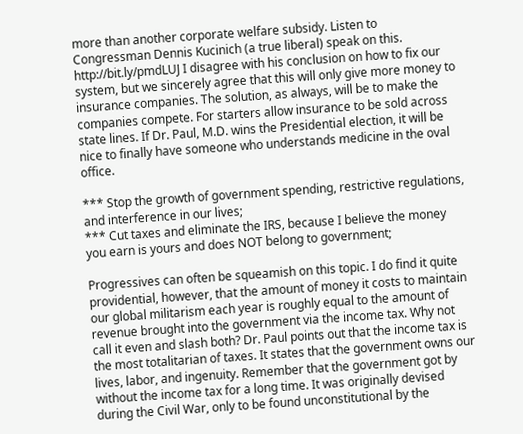more than another corporate welfare subsidy. Listen to Congressman Dennis Kucinich (a true liberal) speak on this. http://bit.ly/pmdLUJ I disagree with his conclusion on how to fix our system, but we sincerely agree that this will only give more money to insurance companies. The solution, as always, will be to make the companies compete. For starters allow insurance to be sold across state lines. If Dr. Paul, M.D. wins the Presidential election, it will be nice to finally have someone who understands medicine in the oval office.

*** Stop the growth of government spending, restrictive regulations, and interference in our lives;
*** Cut taxes and eliminate the IRS, because I believe the money you earn is yours and does NOT belong to government;

Progressives can often be squeamish on this topic. I do find it quite providential, however, that the amount of money it costs to maintain our global militarism each year is roughly equal to the amount of revenue brought into the government via the income tax. Why not call it even and slash both? Dr. Paul points out that the income tax is the most totalitarian of taxes. It states that the government owns our lives, labor, and ingenuity. Remember that the government got by without the income tax for a long time. It was originally devised during the Civil War, only to be found unconstitutional by the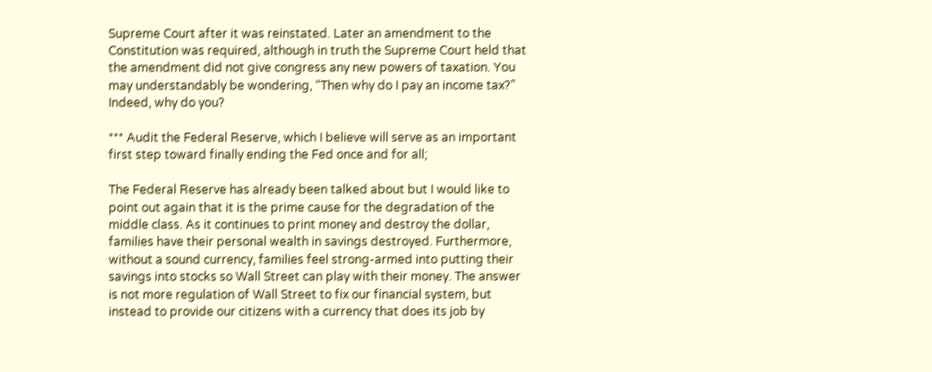Supreme Court after it was reinstated. Later an amendment to the Constitution was required, although in truth the Supreme Court held that the amendment did not give congress any new powers of taxation. You may understandably be wondering, “Then why do I pay an income tax?” Indeed, why do you?

*** Audit the Federal Reserve, which I believe will serve as an important first step toward finally ending the Fed once and for all;

The Federal Reserve has already been talked about but I would like to point out again that it is the prime cause for the degradation of the middle class. As it continues to print money and destroy the dollar, families have their personal wealth in savings destroyed. Furthermore, without a sound currency, families feel strong-armed into putting their savings into stocks so Wall Street can play with their money. The answer is not more regulation of Wall Street to fix our financial system, but instead to provide our citizens with a currency that does its job by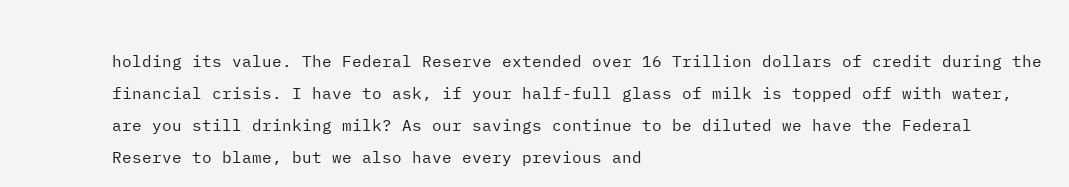holding its value. The Federal Reserve extended over 16 Trillion dollars of credit during the financial crisis. I have to ask, if your half-full glass of milk is topped off with water, are you still drinking milk? As our savings continue to be diluted we have the Federal Reserve to blame, but we also have every previous and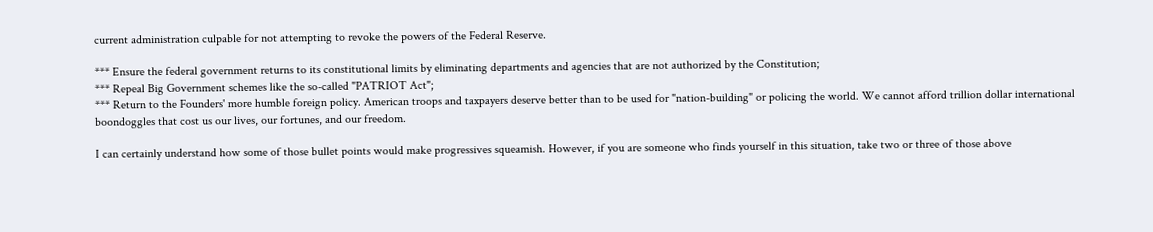current administration culpable for not attempting to revoke the powers of the Federal Reserve.

*** Ensure the federal government returns to its constitutional limits by eliminating departments and agencies that are not authorized by the Constitution;
*** Repeal Big Government schemes like the so-called "PATRIOT Act";
*** Return to the Founders' more humble foreign policy. American troops and taxpayers deserve better than to be used for "nation-building" or policing the world. We cannot afford trillion dollar international boondoggles that cost us our lives, our fortunes, and our freedom.

I can certainly understand how some of those bullet points would make progressives squeamish. However, if you are someone who finds yourself in this situation, take two or three of those above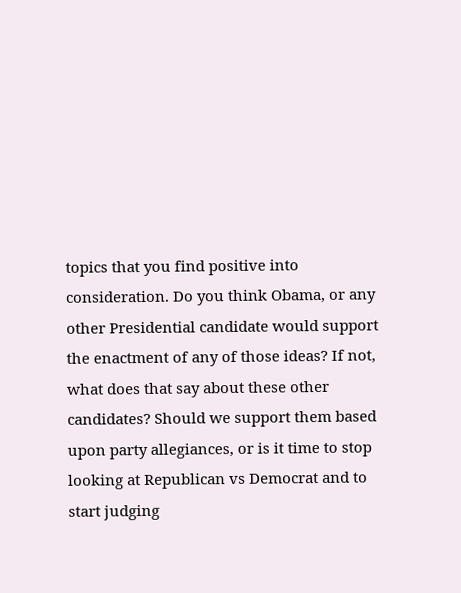topics that you find positive into consideration. Do you think Obama, or any other Presidential candidate would support the enactment of any of those ideas? If not, what does that say about these other candidates? Should we support them based upon party allegiances, or is it time to stop looking at Republican vs Democrat and to start judging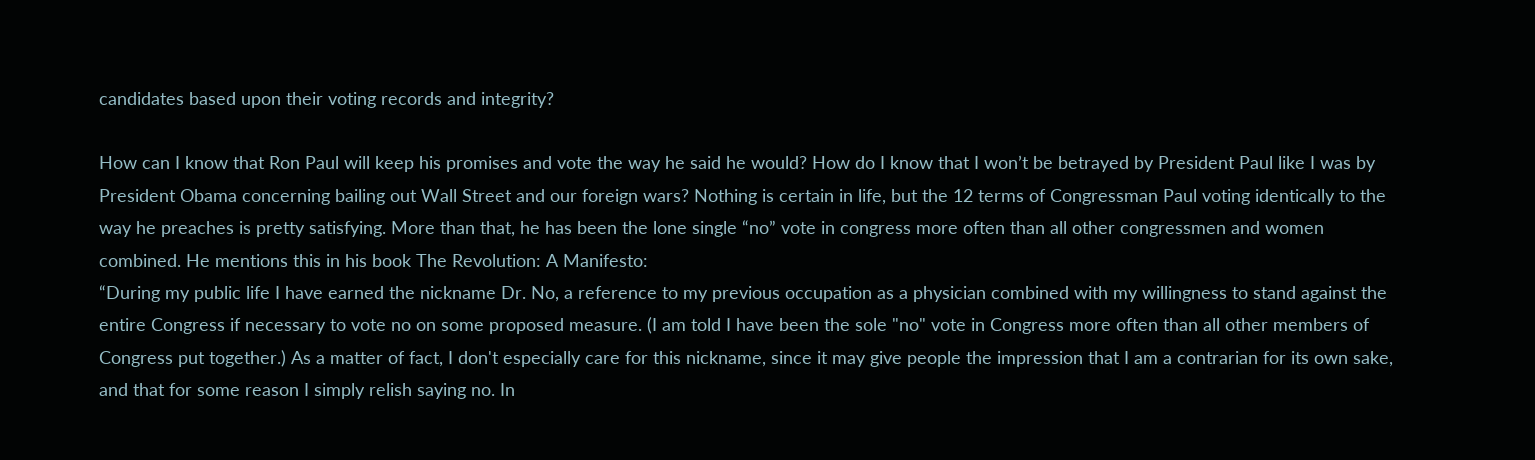candidates based upon their voting records and integrity?

How can I know that Ron Paul will keep his promises and vote the way he said he would? How do I know that I won’t be betrayed by President Paul like I was by President Obama concerning bailing out Wall Street and our foreign wars? Nothing is certain in life, but the 12 terms of Congressman Paul voting identically to the way he preaches is pretty satisfying. More than that, he has been the lone single “no” vote in congress more often than all other congressmen and women combined. He mentions this in his book The Revolution: A Manifesto:
“During my public life I have earned the nickname Dr. No, a reference to my previous occupation as a physician combined with my willingness to stand against the entire Congress if necessary to vote no on some proposed measure. (I am told I have been the sole "no" vote in Congress more often than all other members of Congress put together.) As a matter of fact, I don't especially care for this nickname, since it may give people the impression that I am a contrarian for its own sake, and that for some reason I simply relish saying no. In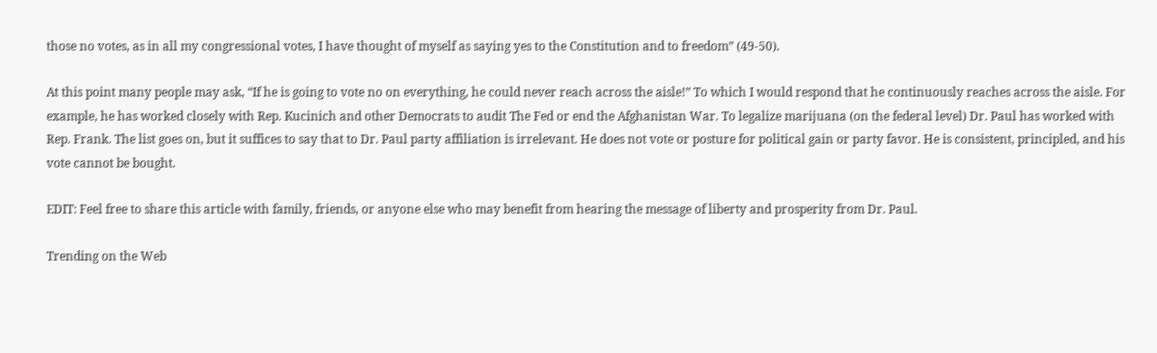those no votes, as in all my congressional votes, I have thought of myself as saying yes to the Constitution and to freedom” (49-50).

At this point many people may ask, “If he is going to vote no on everything, he could never reach across the aisle!” To which I would respond that he continuously reaches across the aisle. For example, he has worked closely with Rep. Kucinich and other Democrats to audit The Fed or end the Afghanistan War. To legalize marijuana (on the federal level) Dr. Paul has worked with Rep. Frank. The list goes on, but it suffices to say that to Dr. Paul party affiliation is irrelevant. He does not vote or posture for political gain or party favor. He is consistent, principled, and his vote cannot be bought.

EDIT: Feel free to share this article with family, friends, or anyone else who may benefit from hearing the message of liberty and prosperity from Dr. Paul.

Trending on the Web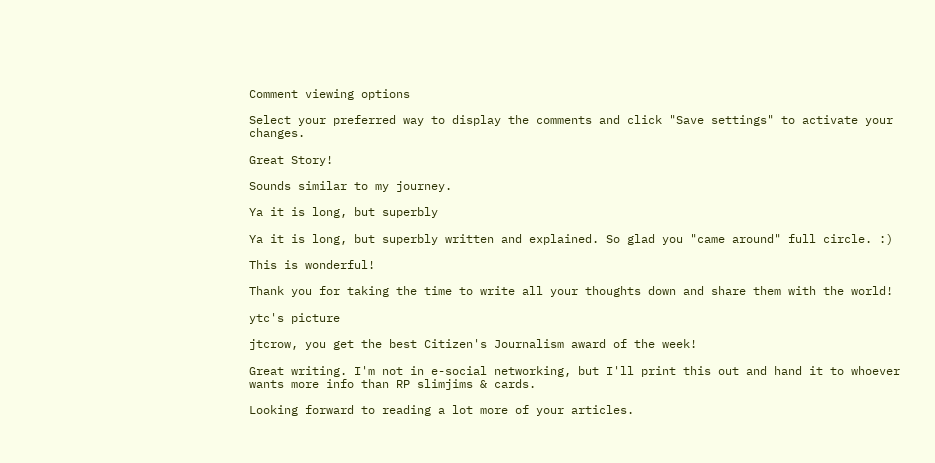Comment viewing options

Select your preferred way to display the comments and click "Save settings" to activate your changes.

Great Story!

Sounds similar to my journey.

Ya it is long, but superbly

Ya it is long, but superbly written and explained. So glad you "came around" full circle. :)

This is wonderful!

Thank you for taking the time to write all your thoughts down and share them with the world!

ytc's picture

jtcrow, you get the best Citizen's Journalism award of the week!

Great writing. I'm not in e-social networking, but I'll print this out and hand it to whoever wants more info than RP slimjims & cards.

Looking forward to reading a lot more of your articles.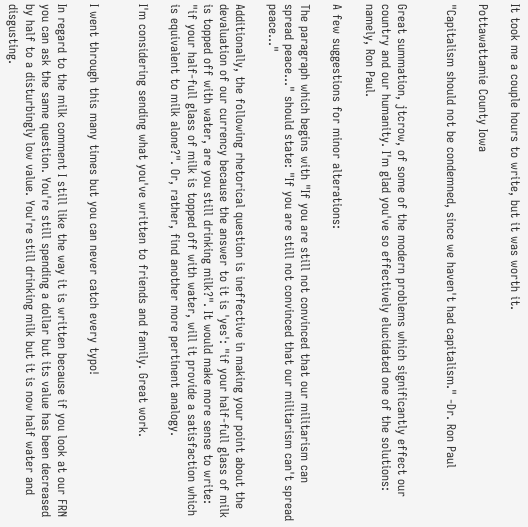It took me a couple hours to write, but it was worth it.

Pottawattamie County Iowa

"Capitalism should not be condemned, since we haven't had capitalism." -Dr. Ron Paul


Great summation, jtcrow, of some of the modern problems which significantly effect our country and our humanity. I'm glad you've so effectively elucidated one of the solutions: namely, Ron Paul.

A few suggestions for minor alterations:

The paragraph which begins with "If you are still not convinced that our militarism can spread peace..." should state: "If you are still not convinced that our militarism can't spread peace..."

Additionally, the following rhetorical question is ineffective in making your point about the devaluation of our currency because the answer to it is 'yes': "if your half-full glass of milk is topped off with water, are you still drinking milk?". It would make more sense to write: "if your half-full glass of milk is topped off with water, will it provide a satisfaction which is equivalent to milk alone?". Or, rather, find another more pertinent analogy.

I'm considering sending what you've written to friends and family. Great work.


I went through this many times but you can never catch every typo!

In regard to the milk comment I still like the way it is written because if you look at our FRN you can ask the same question. You're still spending a dollar but its value has been decreased by half to a disturbingly low value. You're still drinking milk but it is now half water and disgusting.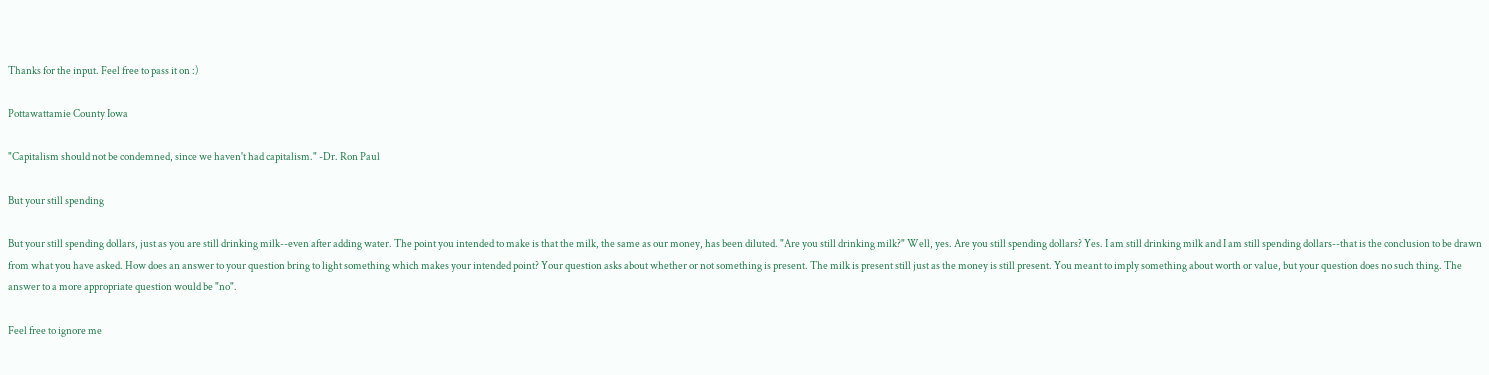Thanks for the input. Feel free to pass it on :)

Pottawattamie County Iowa

"Capitalism should not be condemned, since we haven't had capitalism." -Dr. Ron Paul

But your still spending

But your still spending dollars, just as you are still drinking milk--even after adding water. The point you intended to make is that the milk, the same as our money, has been diluted. "Are you still drinking milk?" Well, yes. Are you still spending dollars? Yes. I am still drinking milk and I am still spending dollars--that is the conclusion to be drawn from what you have asked. How does an answer to your question bring to light something which makes your intended point? Your question asks about whether or not something is present. The milk is present still just as the money is still present. You meant to imply something about worth or value, but your question does no such thing. The answer to a more appropriate question would be "no".

Feel free to ignore me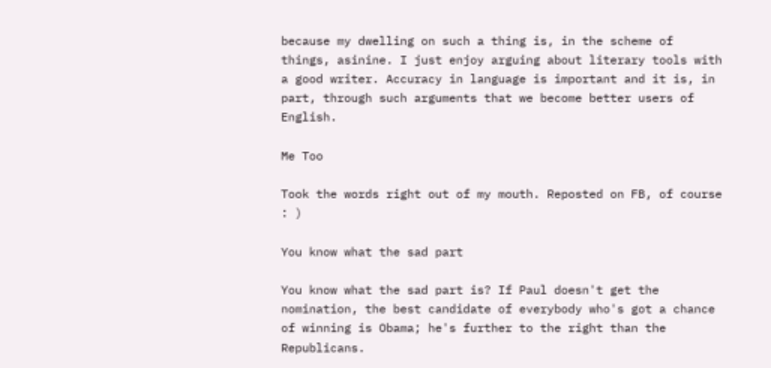because my dwelling on such a thing is, in the scheme of things, asinine. I just enjoy arguing about literary tools with a good writer. Accuracy in language is important and it is, in part, through such arguments that we become better users of English.

Me Too

Took the words right out of my mouth. Reposted on FB, of course : )

You know what the sad part

You know what the sad part is? If Paul doesn't get the nomination, the best candidate of everybody who's got a chance of winning is Obama; he's further to the right than the Republicans.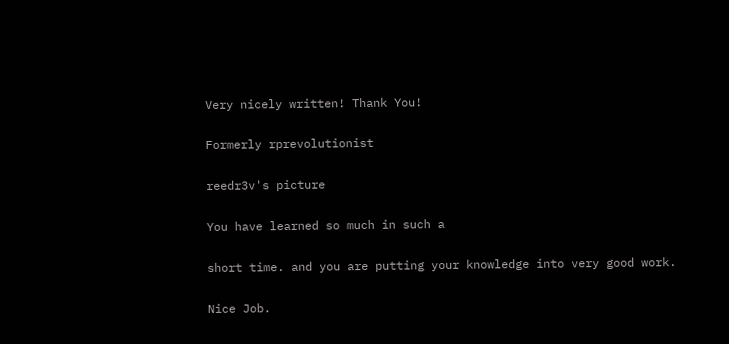Very nicely written! Thank You!

Formerly rprevolutionist

reedr3v's picture

You have learned so much in such a

short time. and you are putting your knowledge into very good work.

Nice Job.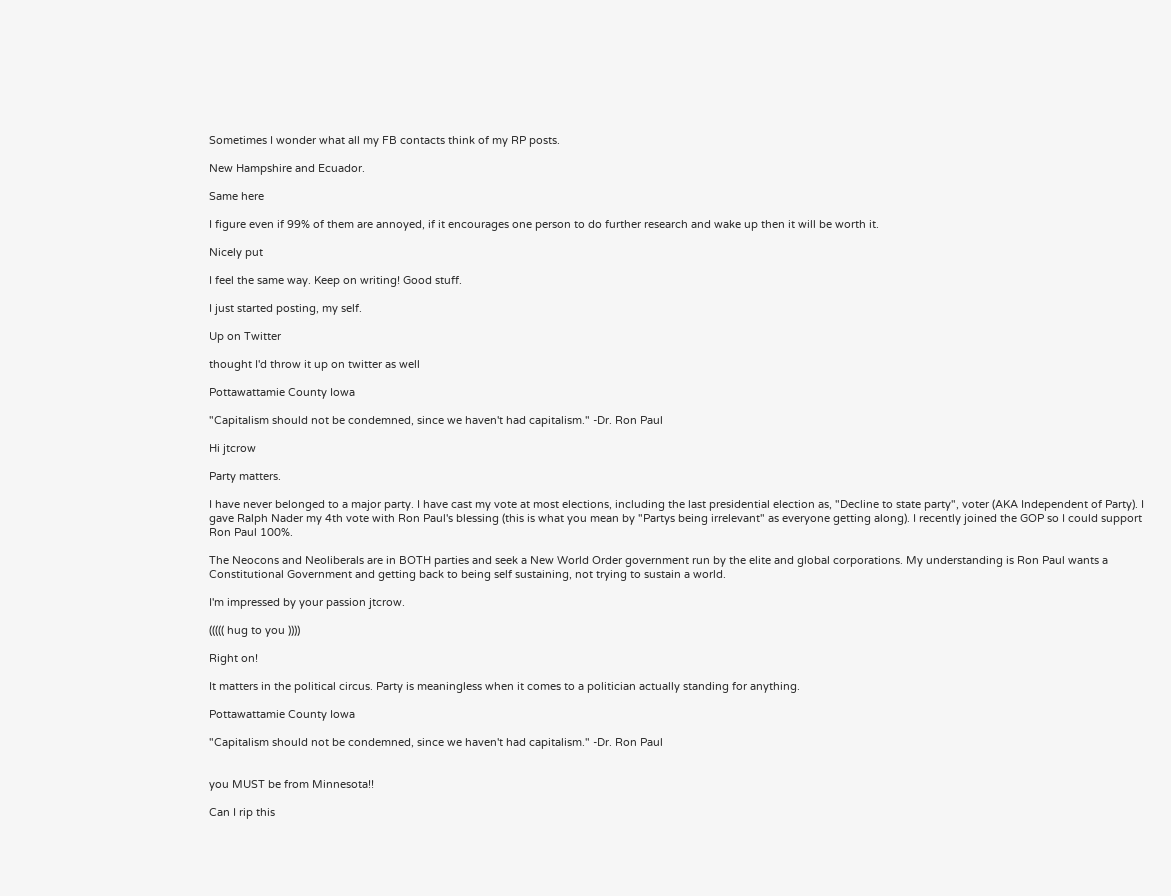Sometimes I wonder what all my FB contacts think of my RP posts.

New Hampshire and Ecuador.

Same here

I figure even if 99% of them are annoyed, if it encourages one person to do further research and wake up then it will be worth it.

Nicely put

I feel the same way. Keep on writing! Good stuff.

I just started posting, my self.

Up on Twitter

thought I'd throw it up on twitter as well

Pottawattamie County Iowa

"Capitalism should not be condemned, since we haven't had capitalism." -Dr. Ron Paul

Hi jtcrow

Party matters.

I have never belonged to a major party. I have cast my vote at most elections, including the last presidential election as, "Decline to state party", voter (AKA Independent of Party). I gave Ralph Nader my 4th vote with Ron Paul's blessing (this is what you mean by "Partys being irrelevant" as everyone getting along). I recently joined the GOP so I could support Ron Paul 100%.

The Neocons and Neoliberals are in BOTH parties and seek a New World Order government run by the elite and global corporations. My understanding is Ron Paul wants a Constitutional Government and getting back to being self sustaining, not trying to sustain a world.

I'm impressed by your passion jtcrow.

((((( hug to you ))))

Right on!

It matters in the political circus. Party is meaningless when it comes to a politician actually standing for anything.

Pottawattamie County Iowa

"Capitalism should not be condemned, since we haven't had capitalism." -Dr. Ron Paul


you MUST be from Minnesota!!

Can I rip this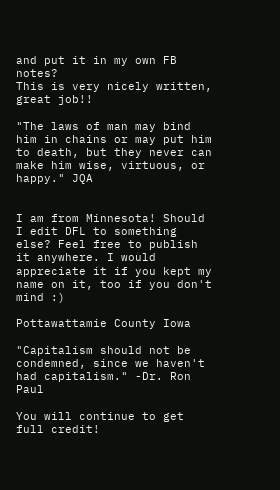and put it in my own FB notes?
This is very nicely written, great job!!

"The laws of man may bind him in chains or may put him to death, but they never can make him wise, virtuous, or happy." JQA


I am from Minnesota! Should I edit DFL to something else? Feel free to publish it anywhere. I would appreciate it if you kept my name on it, too if you don't mind :)

Pottawattamie County Iowa

"Capitalism should not be condemned, since we haven't had capitalism." -Dr. Ron Paul

You will continue to get full credit!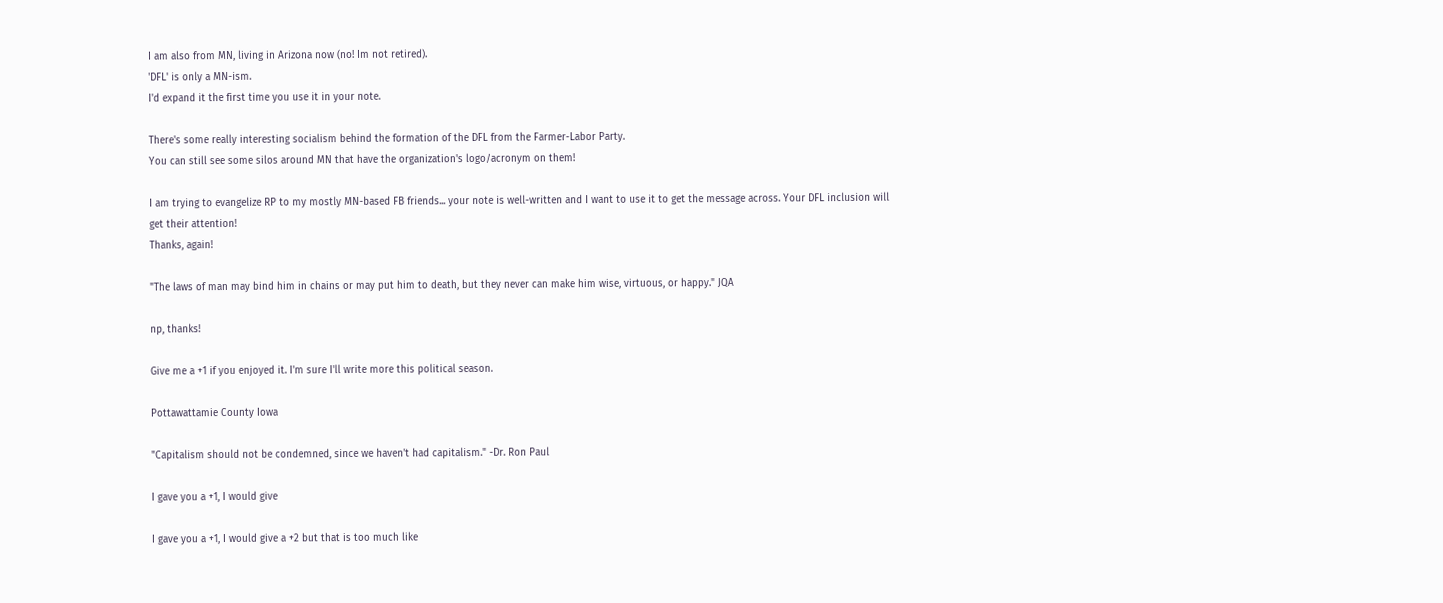I am also from MN, living in Arizona now (no! Im not retired).
'DFL' is only a MN-ism.
I'd expand it the first time you use it in your note.

There's some really interesting socialism behind the formation of the DFL from the Farmer-Labor Party.
You can still see some silos around MN that have the organization's logo/acronym on them!

I am trying to evangelize RP to my mostly MN-based FB friends... your note is well-written and I want to use it to get the message across. Your DFL inclusion will get their attention!
Thanks, again!

"The laws of man may bind him in chains or may put him to death, but they never can make him wise, virtuous, or happy." JQA

np, thanks!

Give me a +1 if you enjoyed it. I'm sure I'll write more this political season.

Pottawattamie County Iowa

"Capitalism should not be condemned, since we haven't had capitalism." -Dr. Ron Paul

I gave you a +1, I would give

I gave you a +1, I would give a +2 but that is too much like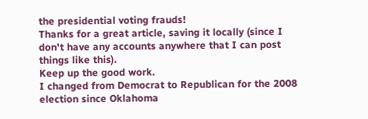the presidential voting frauds!
Thanks for a great article, saving it locally (since I don't have any accounts anywhere that I can post things like this).
Keep up the good work.
I changed from Democrat to Republican for the 2008 election since Oklahoma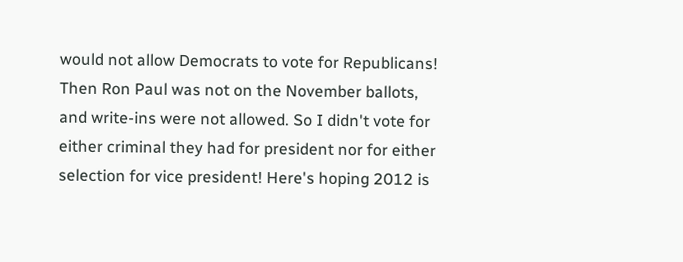would not allow Democrats to vote for Republicans! Then Ron Paul was not on the November ballots, and write-ins were not allowed. So I didn't vote for either criminal they had for president nor for either selection for vice president! Here's hoping 2012 is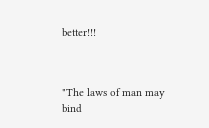better!!!



"The laws of man may bind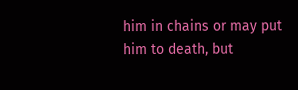him in chains or may put him to death, but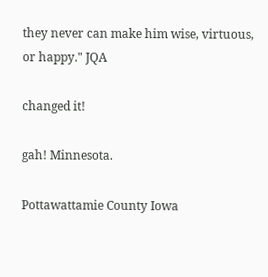they never can make him wise, virtuous, or happy." JQA

changed it!

gah! Minnesota.

Pottawattamie County Iowa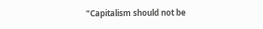"Capitalism should not be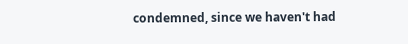condemned, since we haven't had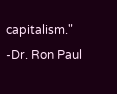capitalism." -Dr. Ron Paul